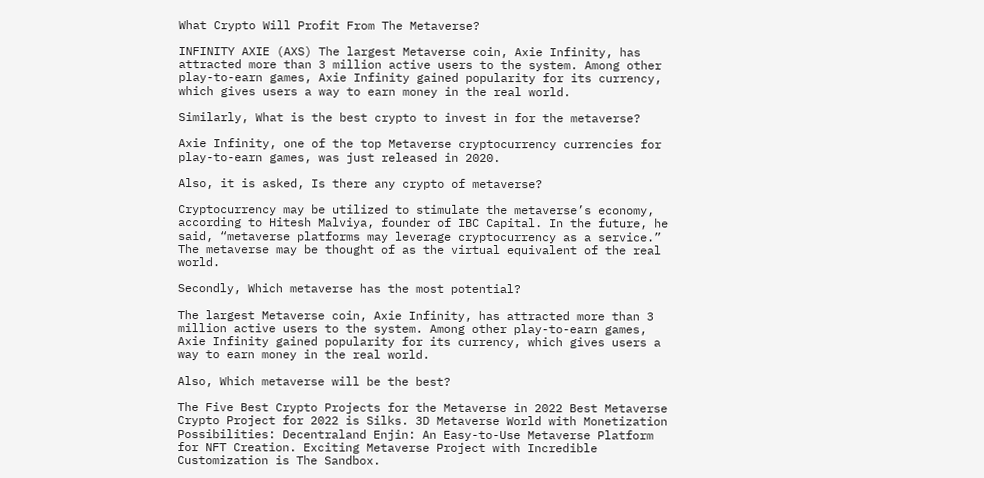What Crypto Will Profit From The Metaverse?

INFINITY AXIE (AXS) The largest Metaverse coin, Axie Infinity, has attracted more than 3 million active users to the system. Among other play-to-earn games, Axie Infinity gained popularity for its currency, which gives users a way to earn money in the real world.

Similarly, What is the best crypto to invest in for the metaverse?

Axie Infinity, one of the top Metaverse cryptocurrency currencies for play-to-earn games, was just released in 2020.

Also, it is asked, Is there any crypto of metaverse?

Cryptocurrency may be utilized to stimulate the metaverse’s economy, according to Hitesh Malviya, founder of IBC Capital. In the future, he said, “metaverse platforms may leverage cryptocurrency as a service.” The metaverse may be thought of as the virtual equivalent of the real world.

Secondly, Which metaverse has the most potential?

The largest Metaverse coin, Axie Infinity, has attracted more than 3 million active users to the system. Among other play-to-earn games, Axie Infinity gained popularity for its currency, which gives users a way to earn money in the real world.

Also, Which metaverse will be the best?

The Five Best Crypto Projects for the Metaverse in 2022 Best Metaverse Crypto Project for 2022 is Silks. 3D Metaverse World with Monetization Possibilities: Decentraland Enjin: An Easy-to-Use Metaverse Platform for NFT Creation. Exciting Metaverse Project with Incredible Customization is The Sandbox.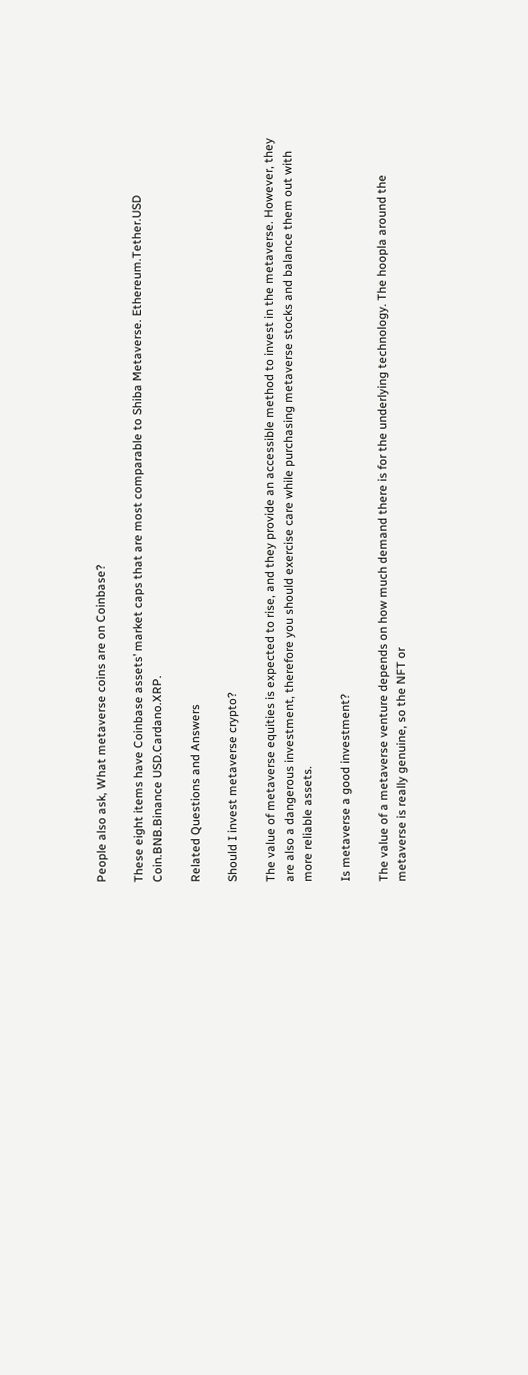People also ask, What metaverse coins are on Coinbase?

These eight items have Coinbase assets’ market caps that are most comparable to Shiba Metaverse. Ethereum.Tether.USD Coin.BNB.Binance USD.Cardano.XRP.

Related Questions and Answers

Should I invest metaverse crypto?

The value of metaverse equities is expected to rise, and they provide an accessible method to invest in the metaverse. However, they are also a dangerous investment, therefore you should exercise care while purchasing metaverse stocks and balance them out with more reliable assets.

Is metaverse a good investment?

The value of a metaverse venture depends on how much demand there is for the underlying technology. The hoopla around the metaverse is really genuine, so the NFT or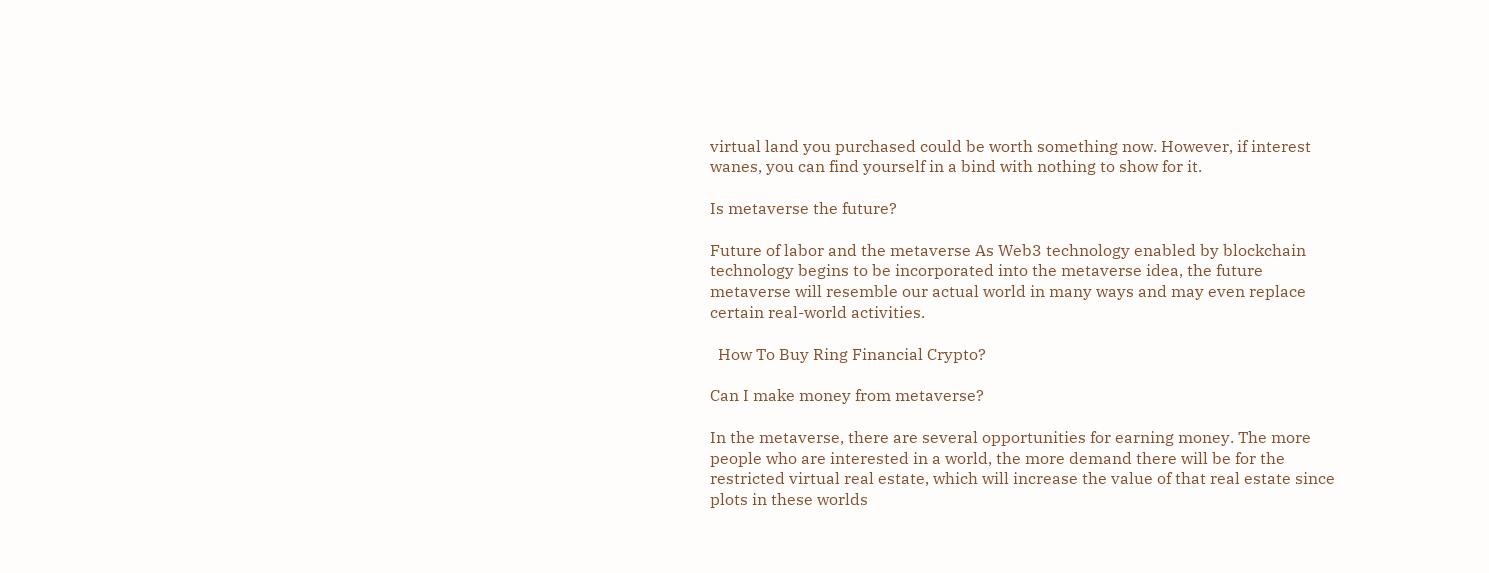virtual land you purchased could be worth something now. However, if interest wanes, you can find yourself in a bind with nothing to show for it.

Is metaverse the future?

Future of labor and the metaverse As Web3 technology enabled by blockchain technology begins to be incorporated into the metaverse idea, the future metaverse will resemble our actual world in many ways and may even replace certain real-world activities.

  How To Buy Ring Financial Crypto?

Can I make money from metaverse?

In the metaverse, there are several opportunities for earning money. The more people who are interested in a world, the more demand there will be for the restricted virtual real estate, which will increase the value of that real estate since plots in these worlds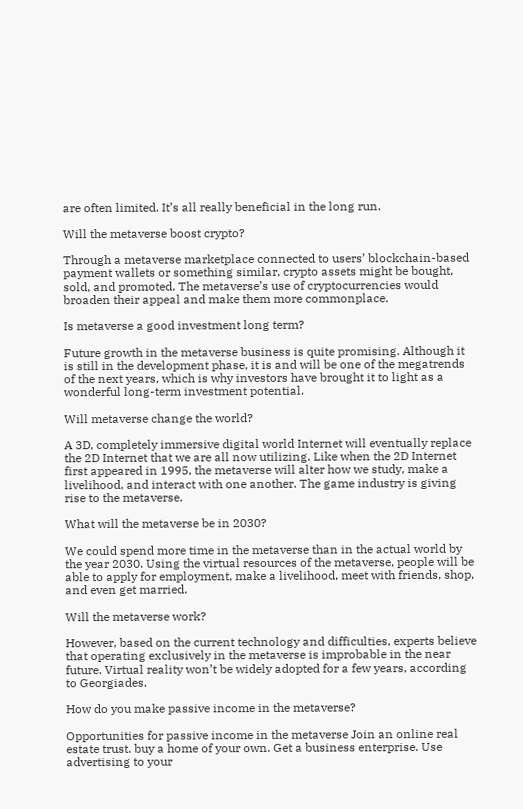are often limited. It’s all really beneficial in the long run.

Will the metaverse boost crypto?

Through a metaverse marketplace connected to users’ blockchain-based payment wallets or something similar, crypto assets might be bought, sold, and promoted. The metaverse’s use of cryptocurrencies would broaden their appeal and make them more commonplace.

Is metaverse a good investment long term?

Future growth in the metaverse business is quite promising. Although it is still in the development phase, it is and will be one of the megatrends of the next years, which is why investors have brought it to light as a wonderful long-term investment potential.

Will metaverse change the world?

A 3D, completely immersive digital world Internet will eventually replace the 2D Internet that we are all now utilizing. Like when the 2D Internet first appeared in 1995, the metaverse will alter how we study, make a livelihood, and interact with one another. The game industry is giving rise to the metaverse.

What will the metaverse be in 2030?

We could spend more time in the metaverse than in the actual world by the year 2030. Using the virtual resources of the metaverse, people will be able to apply for employment, make a livelihood, meet with friends, shop, and even get married.

Will the metaverse work?

However, based on the current technology and difficulties, experts believe that operating exclusively in the metaverse is improbable in the near future. Virtual reality won’t be widely adopted for a few years, according to Georgiades.

How do you make passive income in the metaverse?

Opportunities for passive income in the metaverse Join an online real estate trust. buy a home of your own. Get a business enterprise. Use advertising to your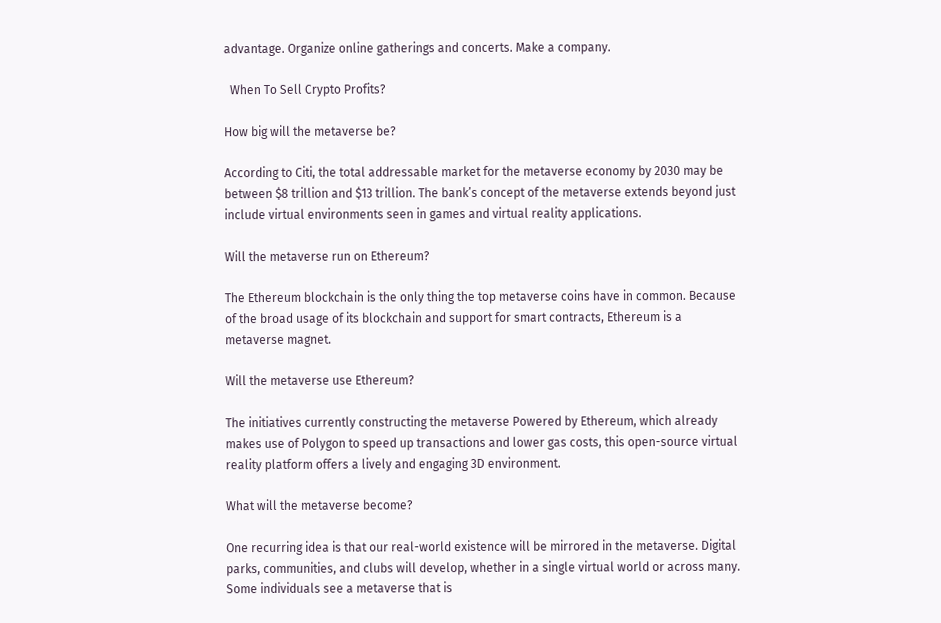advantage. Organize online gatherings and concerts. Make a company.

  When To Sell Crypto Profits?

How big will the metaverse be?

According to Citi, the total addressable market for the metaverse economy by 2030 may be between $8 trillion and $13 trillion. The bank’s concept of the metaverse extends beyond just include virtual environments seen in games and virtual reality applications.

Will the metaverse run on Ethereum?

The Ethereum blockchain is the only thing the top metaverse coins have in common. Because of the broad usage of its blockchain and support for smart contracts, Ethereum is a metaverse magnet.

Will the metaverse use Ethereum?

The initiatives currently constructing the metaverse Powered by Ethereum, which already makes use of Polygon to speed up transactions and lower gas costs, this open-source virtual reality platform offers a lively and engaging 3D environment.

What will the metaverse become?

One recurring idea is that our real-world existence will be mirrored in the metaverse. Digital parks, communities, and clubs will develop, whether in a single virtual world or across many. Some individuals see a metaverse that is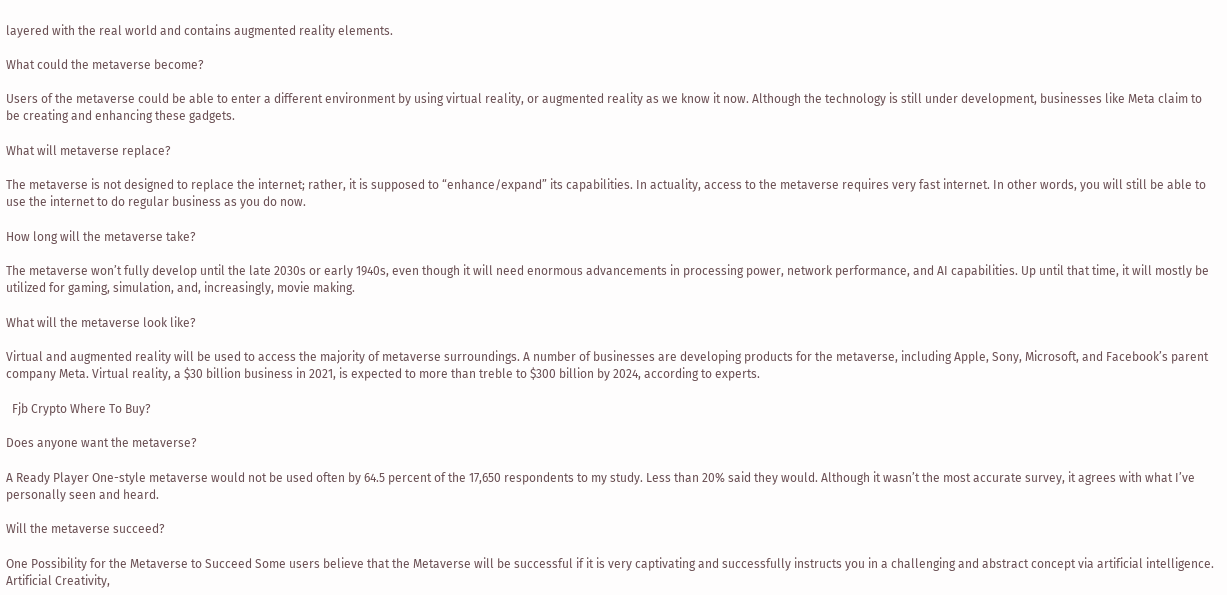layered with the real world and contains augmented reality elements.

What could the metaverse become?

Users of the metaverse could be able to enter a different environment by using virtual reality, or augmented reality as we know it now. Although the technology is still under development, businesses like Meta claim to be creating and enhancing these gadgets.

What will metaverse replace?

The metaverse is not designed to replace the internet; rather, it is supposed to “enhance/expand” its capabilities. In actuality, access to the metaverse requires very fast internet. In other words, you will still be able to use the internet to do regular business as you do now.

How long will the metaverse take?

The metaverse won’t fully develop until the late 2030s or early 1940s, even though it will need enormous advancements in processing power, network performance, and AI capabilities. Up until that time, it will mostly be utilized for gaming, simulation, and, increasingly, movie making.

What will the metaverse look like?

Virtual and augmented reality will be used to access the majority of metaverse surroundings. A number of businesses are developing products for the metaverse, including Apple, Sony, Microsoft, and Facebook’s parent company Meta. Virtual reality, a $30 billion business in 2021, is expected to more than treble to $300 billion by 2024, according to experts.

  Fjb Crypto Where To Buy?

Does anyone want the metaverse?

A Ready Player One-style metaverse would not be used often by 64.5 percent of the 17,650 respondents to my study. Less than 20% said they would. Although it wasn’t the most accurate survey, it agrees with what I’ve personally seen and heard.

Will the metaverse succeed?

One Possibility for the Metaverse to Succeed Some users believe that the Metaverse will be successful if it is very captivating and successfully instructs you in a challenging and abstract concept via artificial intelligence. Artificial Creativity,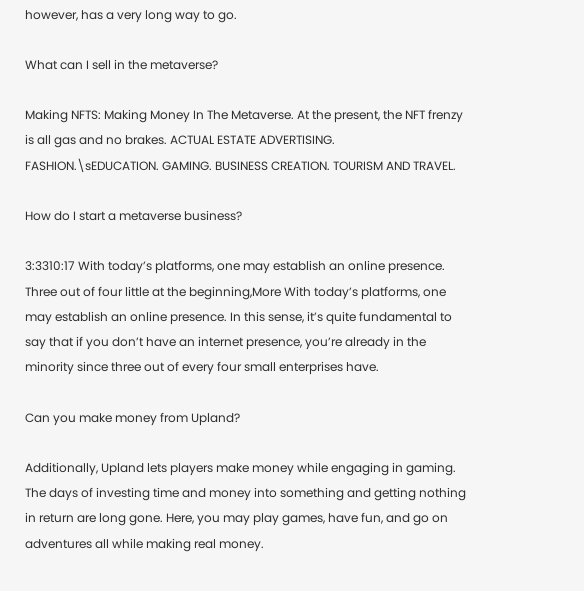however, has a very long way to go.

What can I sell in the metaverse?

Making NFTS: Making Money In The Metaverse. At the present, the NFT frenzy is all gas and no brakes. ACTUAL ESTATE ADVERTISING. FASHION.\sEDUCATION. GAMING. BUSINESS CREATION. TOURISM AND TRAVEL.

How do I start a metaverse business?

3:3310:17 With today’s platforms, one may establish an online presence. Three out of four little at the beginning,More With today’s platforms, one may establish an online presence. In this sense, it’s quite fundamental to say that if you don’t have an internet presence, you’re already in the minority since three out of every four small enterprises have.

Can you make money from Upland?

Additionally, Upland lets players make money while engaging in gaming. The days of investing time and money into something and getting nothing in return are long gone. Here, you may play games, have fun, and go on adventures all while making real money.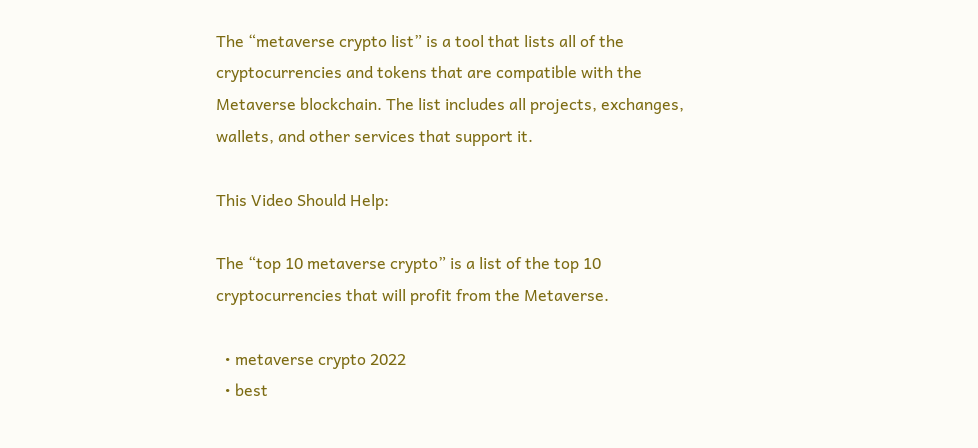The “metaverse crypto list” is a tool that lists all of the cryptocurrencies and tokens that are compatible with the Metaverse blockchain. The list includes all projects, exchanges, wallets, and other services that support it.

This Video Should Help:

The “top 10 metaverse crypto” is a list of the top 10 cryptocurrencies that will profit from the Metaverse.

  • metaverse crypto 2022
  • best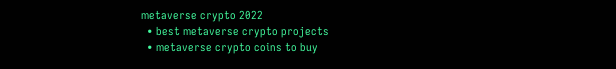metaverse crypto 2022
  • best metaverse crypto projects
  • metaverse crypto coins to buy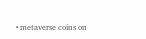• metaverse coins on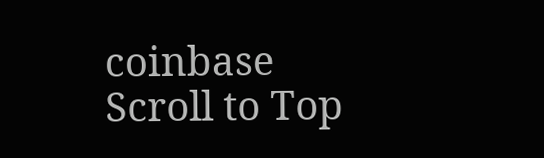coinbase
Scroll to Top